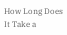How Long Does It Take a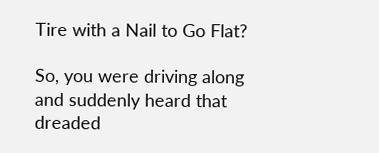Tire with a Nail to Go Flat?

So, you were driving along and suddenly heard that dreaded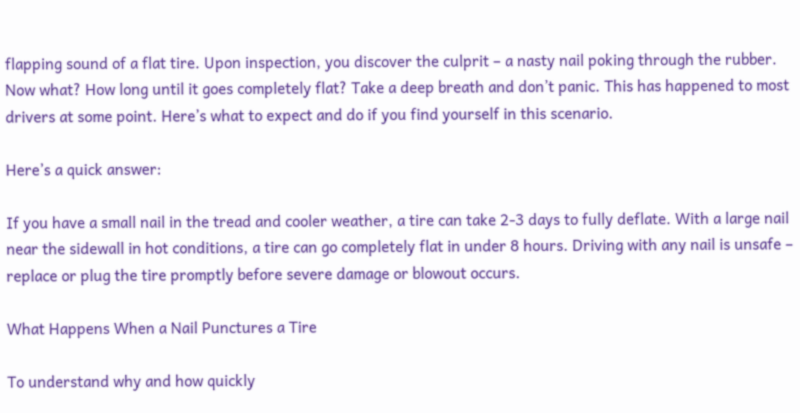flapping sound of a flat tire. Upon inspection, you discover the culprit – a nasty nail poking through the rubber. Now what? How long until it goes completely flat? Take a deep breath and don’t panic. This has happened to most drivers at some point. Here’s what to expect and do if you find yourself in this scenario.

Here’s a quick answer:

If you have a small nail in the tread and cooler weather, a tire can take 2-3 days to fully deflate. With a large nail near the sidewall in hot conditions, a tire can go completely flat in under 8 hours. Driving with any nail is unsafe – replace or plug the tire promptly before severe damage or blowout occurs.

What Happens When a Nail Punctures a Tire

To understand why and how quickly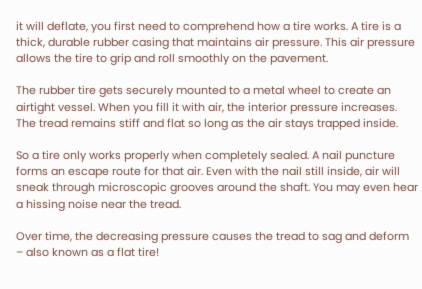it will deflate, you first need to comprehend how a tire works. A tire is a thick, durable rubber casing that maintains air pressure. This air pressure allows the tire to grip and roll smoothly on the pavement.

The rubber tire gets securely mounted to a metal wheel to create an airtight vessel. When you fill it with air, the interior pressure increases. The tread remains stiff and flat so long as the air stays trapped inside.

So a tire only works properly when completely sealed. A nail puncture forms an escape route for that air. Even with the nail still inside, air will sneak through microscopic grooves around the shaft. You may even hear a hissing noise near the tread.

Over time, the decreasing pressure causes the tread to sag and deform – also known as a flat tire!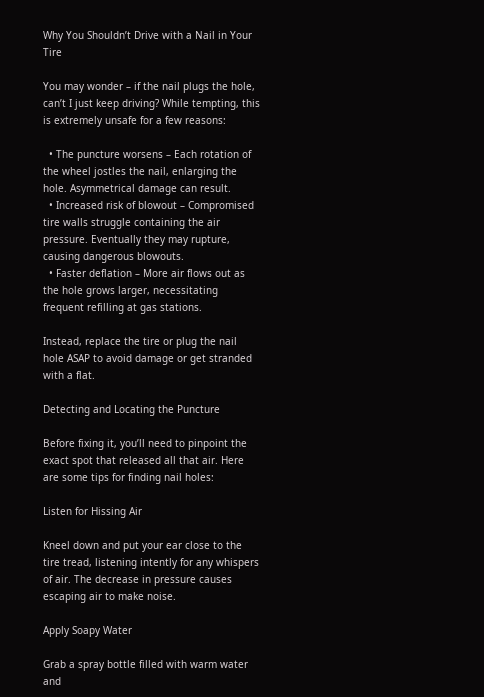Why You Shouldn’t Drive with a Nail in Your Tire

You may wonder – if the nail plugs the hole, can’t I just keep driving? While tempting, this is extremely unsafe for a few reasons:

  • The puncture worsens – Each rotation of the wheel jostles the nail, enlarging the hole. Asymmetrical damage can result.
  • Increased risk of blowout – Compromised tire walls struggle containing the air pressure. Eventually they may rupture, causing dangerous blowouts.
  • Faster deflation – More air flows out as the hole grows larger, necessitating frequent refilling at gas stations.

Instead, replace the tire or plug the nail hole ASAP to avoid damage or get stranded with a flat.

Detecting and Locating the Puncture

Before fixing it, you’ll need to pinpoint the exact spot that released all that air. Here are some tips for finding nail holes:

Listen for Hissing Air

Kneel down and put your ear close to the tire tread, listening intently for any whispers of air. The decrease in pressure causes escaping air to make noise.

Apply Soapy Water

Grab a spray bottle filled with warm water and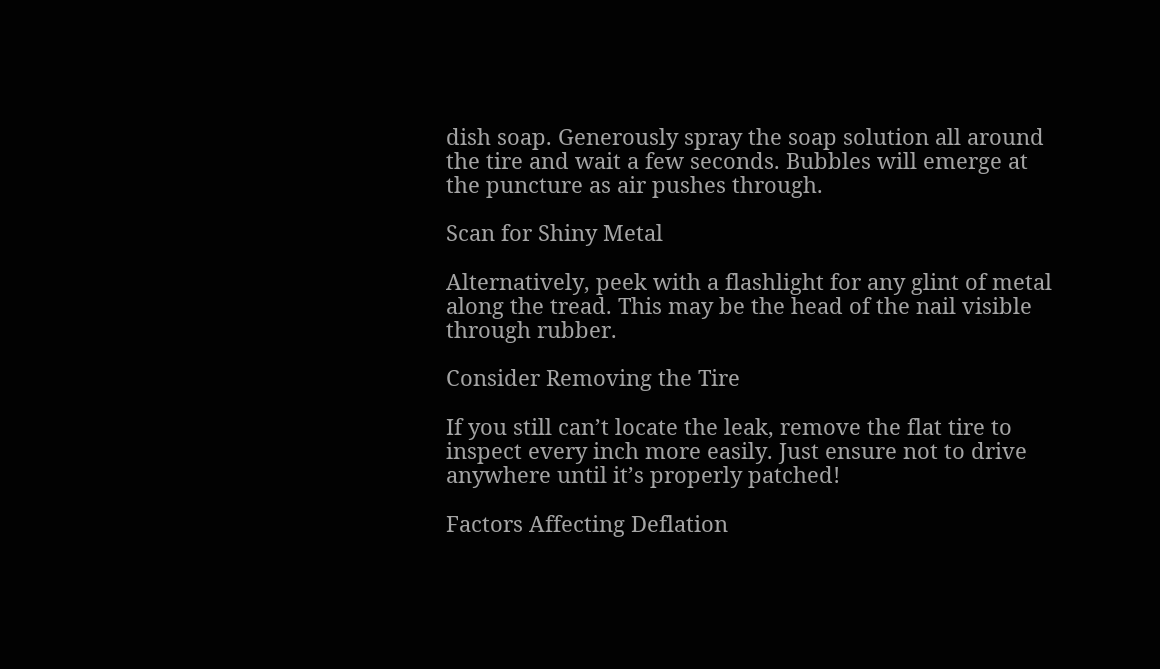dish soap. Generously spray the soap solution all around the tire and wait a few seconds. Bubbles will emerge at the puncture as air pushes through.

Scan for Shiny Metal

Alternatively, peek with a flashlight for any glint of metal along the tread. This may be the head of the nail visible through rubber.

Consider Removing the Tire

If you still can’t locate the leak, remove the flat tire to inspect every inch more easily. Just ensure not to drive anywhere until it’s properly patched!

Factors Affecting Deflation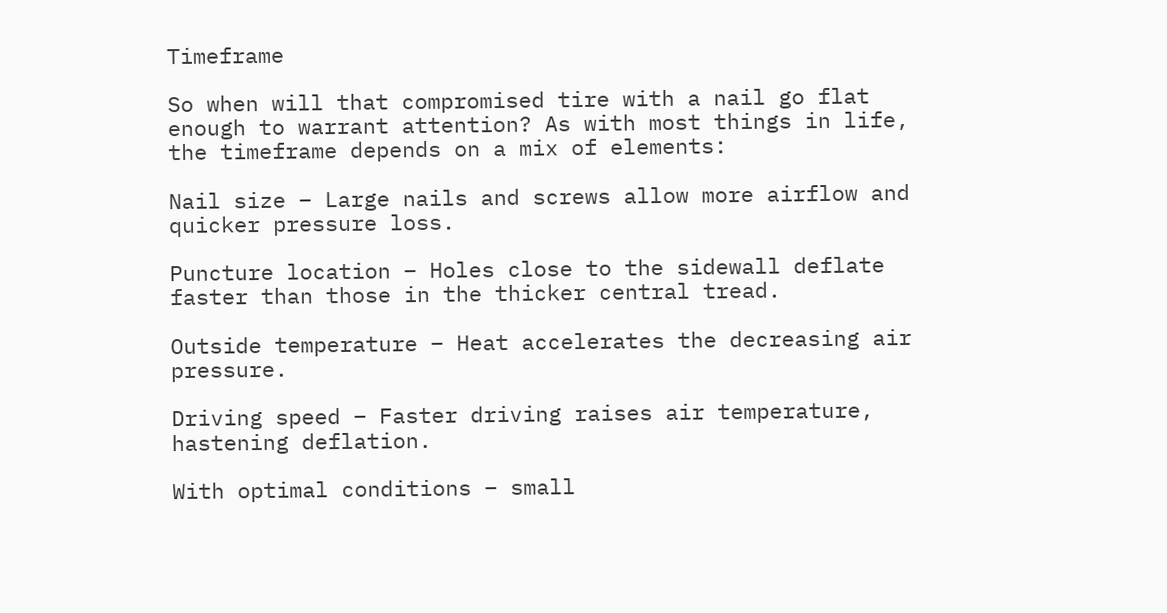Timeframe

So when will that compromised tire with a nail go flat enough to warrant attention? As with most things in life, the timeframe depends on a mix of elements:

Nail size – Large nails and screws allow more airflow and quicker pressure loss.

Puncture location – Holes close to the sidewall deflate faster than those in the thicker central tread.

Outside temperature – Heat accelerates the decreasing air pressure.

Driving speed – Faster driving raises air temperature, hastening deflation.

With optimal conditions – small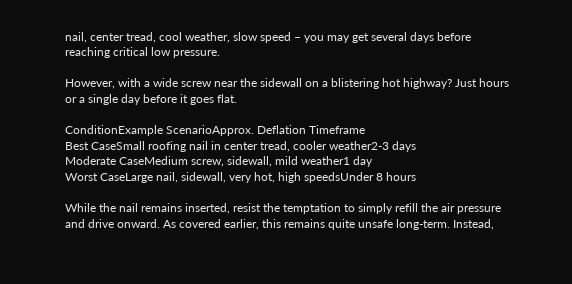nail, center tread, cool weather, slow speed – you may get several days before reaching critical low pressure.

However, with a wide screw near the sidewall on a blistering hot highway? Just hours or a single day before it goes flat.

ConditionExample ScenarioApprox. Deflation Timeframe
Best CaseSmall roofing nail in center tread, cooler weather2-3 days
Moderate CaseMedium screw, sidewall, mild weather1 day
Worst CaseLarge nail, sidewall, very hot, high speedsUnder 8 hours

While the nail remains inserted, resist the temptation to simply refill the air pressure and drive onward. As covered earlier, this remains quite unsafe long-term. Instead,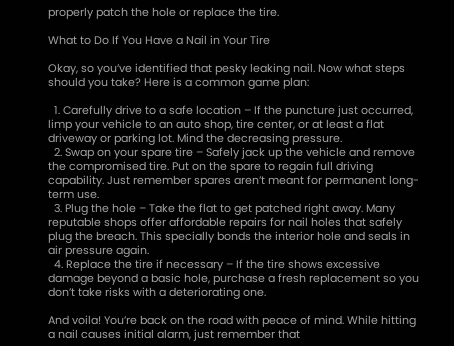properly patch the hole or replace the tire.

What to Do If You Have a Nail in Your Tire

Okay, so you’ve identified that pesky leaking nail. Now what steps should you take? Here is a common game plan:

  1. Carefully drive to a safe location – If the puncture just occurred, limp your vehicle to an auto shop, tire center, or at least a flat driveway or parking lot. Mind the decreasing pressure.
  2. Swap on your spare tire – Safely jack up the vehicle and remove the compromised tire. Put on the spare to regain full driving capability. Just remember spares aren’t meant for permanent long-term use.
  3. Plug the hole – Take the flat to get patched right away. Many reputable shops offer affordable repairs for nail holes that safely plug the breach. This specially bonds the interior hole and seals in air pressure again.
  4. Replace the tire if necessary – If the tire shows excessive damage beyond a basic hole, purchase a fresh replacement so you don’t take risks with a deteriorating one.

And voila! You’re back on the road with peace of mind. While hitting a nail causes initial alarm, just remember that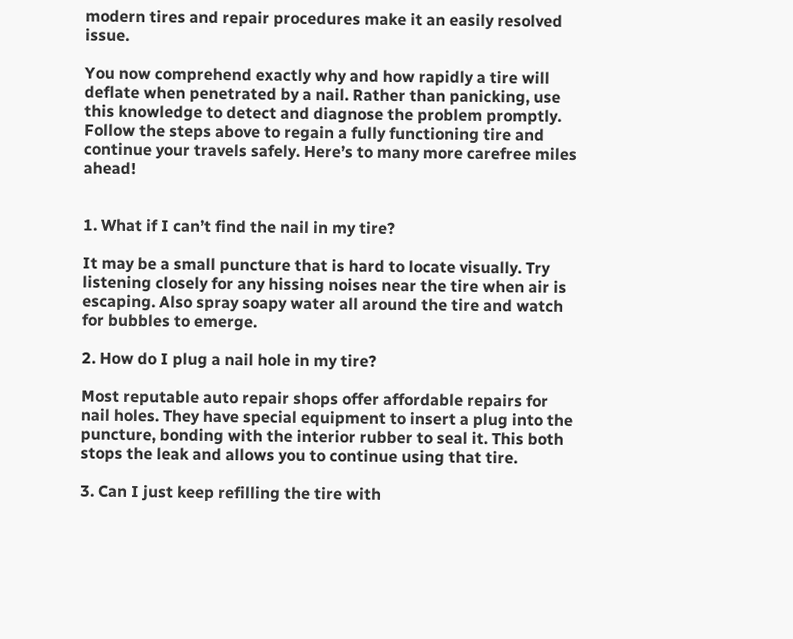modern tires and repair procedures make it an easily resolved issue.

You now comprehend exactly why and how rapidly a tire will deflate when penetrated by a nail. Rather than panicking, use this knowledge to detect and diagnose the problem promptly. Follow the steps above to regain a fully functioning tire and continue your travels safely. Here’s to many more carefree miles ahead!


1. What if I can’t find the nail in my tire?

It may be a small puncture that is hard to locate visually. Try listening closely for any hissing noises near the tire when air is escaping. Also spray soapy water all around the tire and watch for bubbles to emerge.

2. How do I plug a nail hole in my tire?

Most reputable auto repair shops offer affordable repairs for nail holes. They have special equipment to insert a plug into the puncture, bonding with the interior rubber to seal it. This both stops the leak and allows you to continue using that tire.

3. Can I just keep refilling the tire with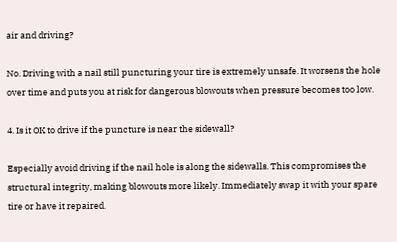air and driving?

No. Driving with a nail still puncturing your tire is extremely unsafe. It worsens the hole over time and puts you at risk for dangerous blowouts when pressure becomes too low.

4. Is it OK to drive if the puncture is near the sidewall?

Especially avoid driving if the nail hole is along the sidewalls. This compromises the structural integrity, making blowouts more likely. Immediately swap it with your spare tire or have it repaired.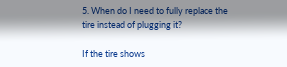5. When do I need to fully replace the tire instead of plugging it?

If the tire shows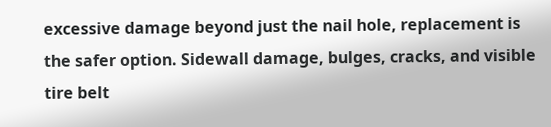excessive damage beyond just the nail hole, replacement is the safer option. Sidewall damage, bulges, cracks, and visible tire belt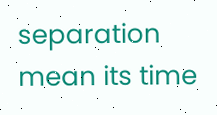separation mean its time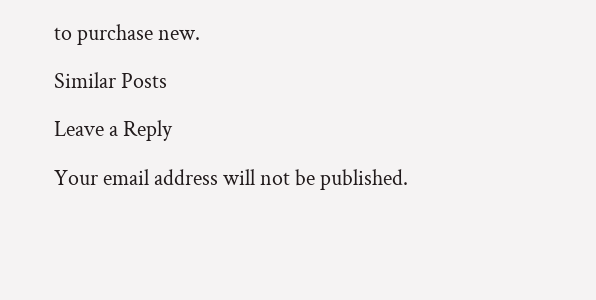to purchase new.

Similar Posts

Leave a Reply

Your email address will not be published.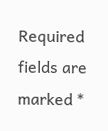Required fields are marked *